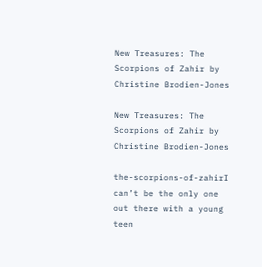New Treasures: The Scorpions of Zahir by Christine Brodien-Jones

New Treasures: The Scorpions of Zahir by Christine Brodien-Jones

the-scorpions-of-zahirI can’t be the only one out there with a young teen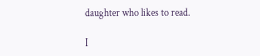daughter who likes to read.

I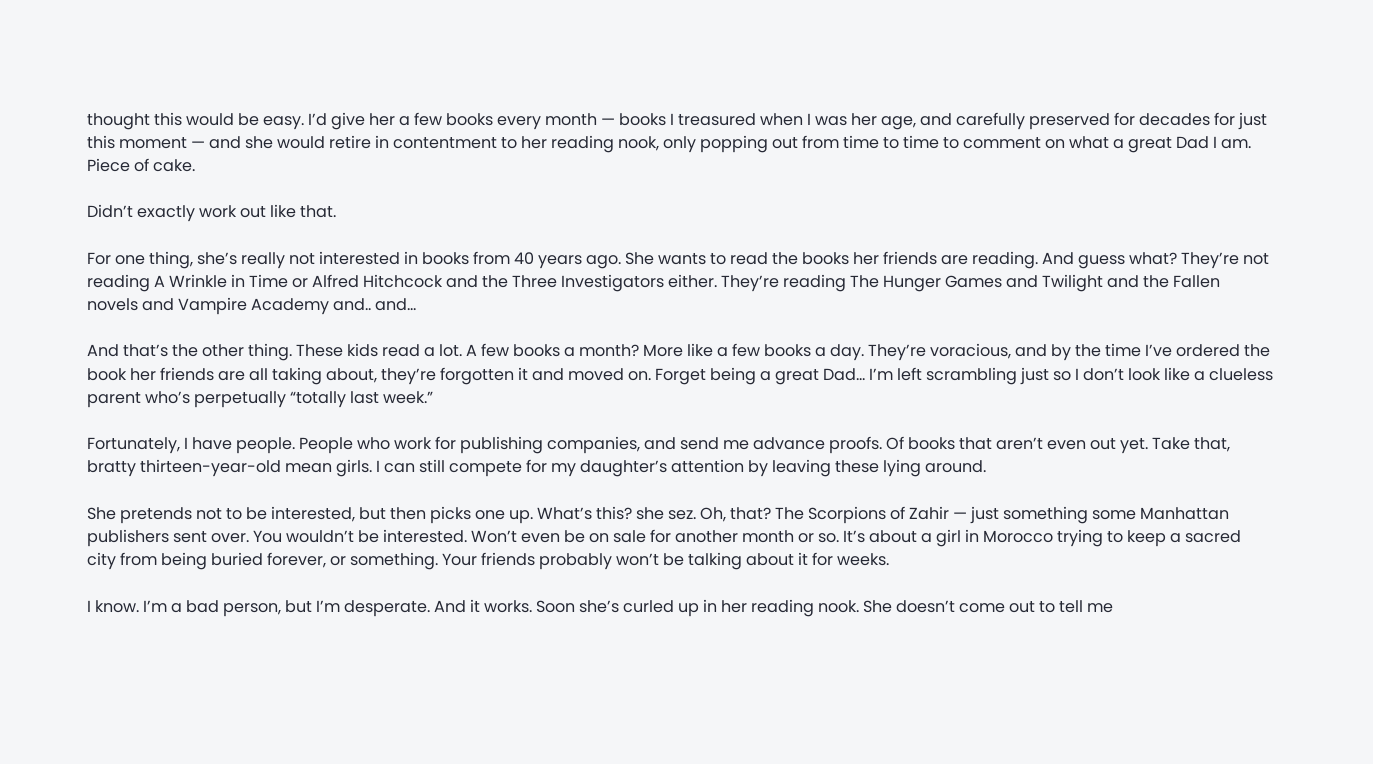thought this would be easy. I’d give her a few books every month — books I treasured when I was her age, and carefully preserved for decades for just this moment — and she would retire in contentment to her reading nook, only popping out from time to time to comment on what a great Dad I am. Piece of cake.

Didn’t exactly work out like that.

For one thing, she’s really not interested in books from 40 years ago. She wants to read the books her friends are reading. And guess what? They’re not reading A Wrinkle in Time or Alfred Hitchcock and the Three Investigators either. They’re reading The Hunger Games and Twilight and the Fallen novels and Vampire Academy and.. and…

And that’s the other thing. These kids read a lot. A few books a month? More like a few books a day. They’re voracious, and by the time I’ve ordered the book her friends are all taking about, they’re forgotten it and moved on. Forget being a great Dad… I’m left scrambling just so I don’t look like a clueless parent who’s perpetually “totally last week.”

Fortunately, I have people. People who work for publishing companies, and send me advance proofs. Of books that aren’t even out yet. Take that, bratty thirteen-year-old mean girls. I can still compete for my daughter’s attention by leaving these lying around.

She pretends not to be interested, but then picks one up. What’s this? she sez. Oh, that? The Scorpions of Zahir — just something some Manhattan publishers sent over. You wouldn’t be interested. Won’t even be on sale for another month or so. It’s about a girl in Morocco trying to keep a sacred city from being buried forever, or something. Your friends probably won’t be talking about it for weeks.

I know. I’m a bad person, but I’m desperate. And it works. Soon she’s curled up in her reading nook. She doesn’t come out to tell me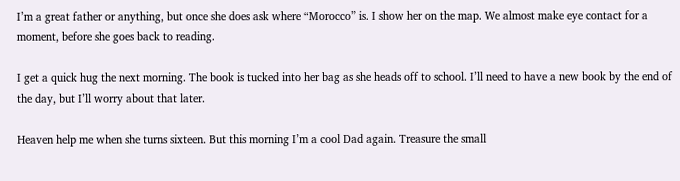I’m a great father or anything, but once she does ask where “Morocco” is. I show her on the map. We almost make eye contact for a moment, before she goes back to reading.

I get a quick hug the next morning. The book is tucked into her bag as she heads off to school. I’ll need to have a new book by the end of the day, but I’ll worry about that later.

Heaven help me when she turns sixteen. But this morning I’m a cool Dad again. Treasure the small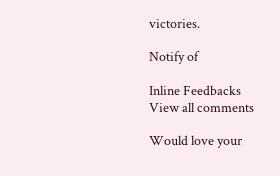victories.

Notify of

Inline Feedbacks
View all comments

Would love your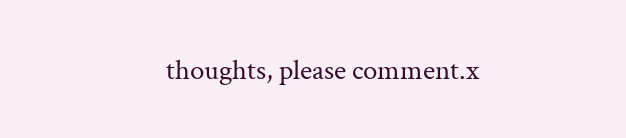thoughts, please comment.x